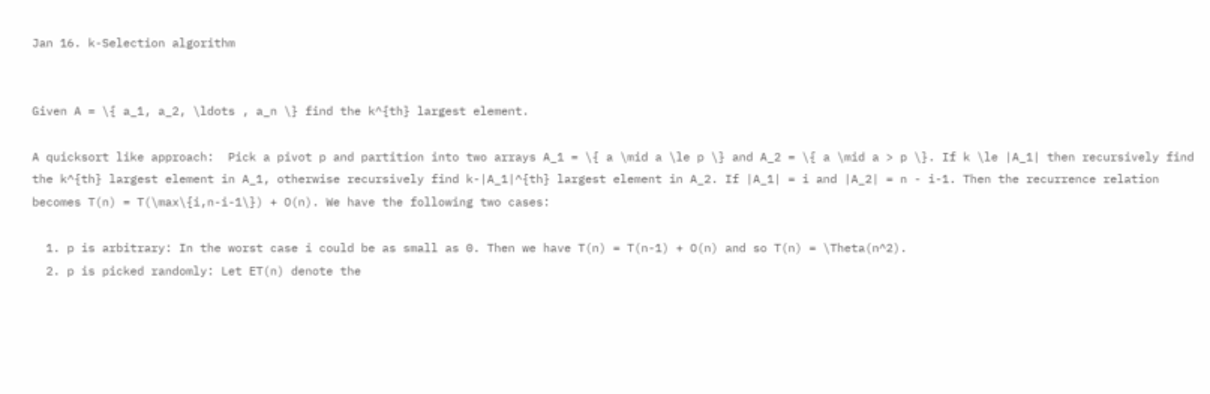Jan 16. k-Selection algorithm


Given A = \{ a_1, a_2, \ldots , a_n \} find the k^{th} largest element.

A quicksort like approach:  Pick a pivot p and partition into two arrays A_1 = \{ a \mid a \le p \} and A_2 = \{ a \mid a > p \}. If k \le |A_1| then recursively find the k^{th} largest element in A_1, otherwise recursively find k-|A_1|^{th} largest element in A_2. If |A_1| = i and |A_2| = n - i-1. Then the recurrence relation becomes T(n) = T(\max\{i,n-i-1\}) + O(n). We have the following two cases:

  1. p is arbitrary: In the worst case i could be as small as 0. Then we have T(n) = T(n-1) + O(n) and so T(n) = \Theta(n^2).
  2. p is picked randomly: Let ET(n) denote the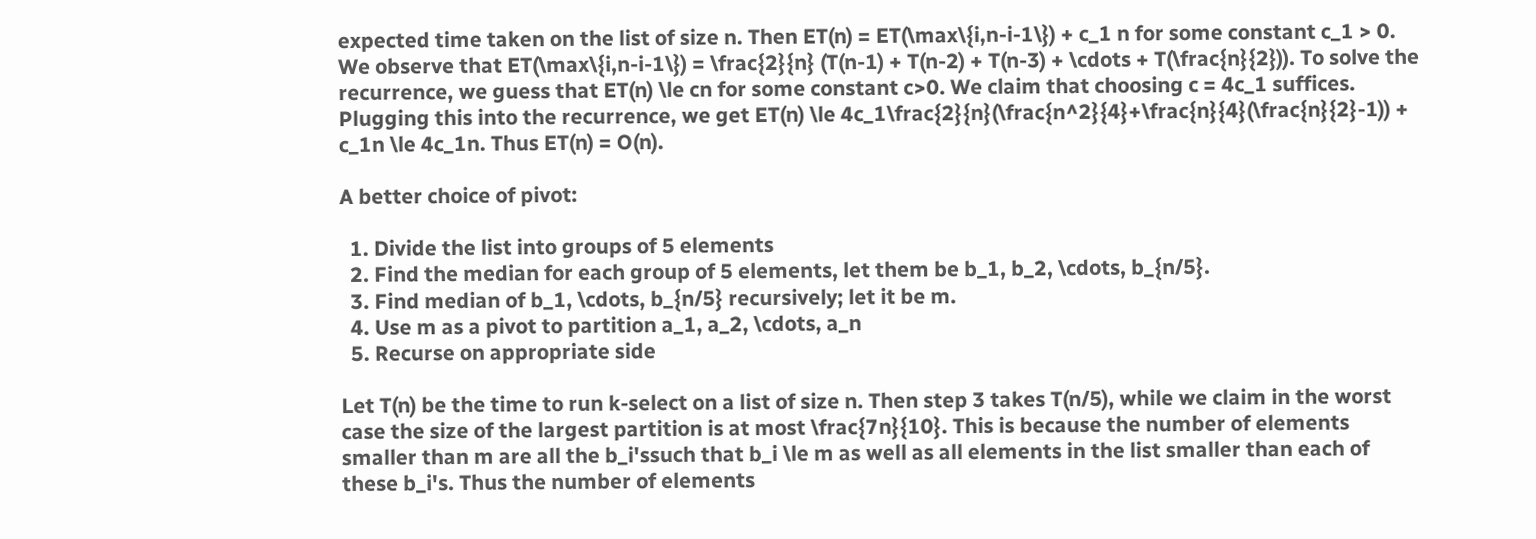expected time taken on the list of size n. Then ET(n) = ET(\max\{i,n-i-1\}) + c_1 n for some constant c_1 > 0. We observe that ET(\max\{i,n-i-1\}) = \frac{2}{n} (T(n-1) + T(n-2) + T(n-3) + \cdots + T(\frac{n}{2})). To solve the recurrence, we guess that ET(n) \le cn for some constant c>0. We claim that choosing c = 4c_1 suffices. Plugging this into the recurrence, we get ET(n) \le 4c_1\frac{2}{n}(\frac{n^2}{4}+\frac{n}{4}(\frac{n}{2}-1)) + c_1n \le 4c_1n. Thus ET(n) = O(n).

A better choice of pivot:

  1. Divide the list into groups of 5 elements
  2. Find the median for each group of 5 elements, let them be b_1, b_2, \cdots, b_{n/5}.
  3. Find median of b_1, \cdots, b_{n/5} recursively; let it be m.
  4. Use m as a pivot to partition a_1, a_2, \cdots, a_n
  5. Recurse on appropriate side

Let T(n) be the time to run k-select on a list of size n. Then step 3 takes T(n/5), while we claim in the worst case the size of the largest partition is at most \frac{7n}{10}. This is because the number of elements smaller than m are all the b_i'ssuch that b_i \le m as well as all elements in the list smaller than each of these b_i's. Thus the number of elements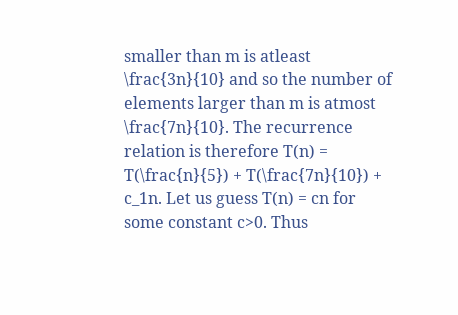smaller than m is atleast \frac{3n}{10} and so the number of elements larger than m is atmost \frac{7n}{10}. The recurrence relation is therefore T(n) = T(\frac{n}{5}) + T(\frac{7n}{10}) + c_1n. Let us guess T(n) = cn for some constant c>0. Thus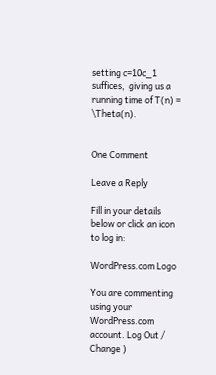setting c=10c_1 suffices,  giving us a running time of T(n) = \Theta(n).


One Comment

Leave a Reply

Fill in your details below or click an icon to log in:

WordPress.com Logo

You are commenting using your WordPress.com account. Log Out /  Change )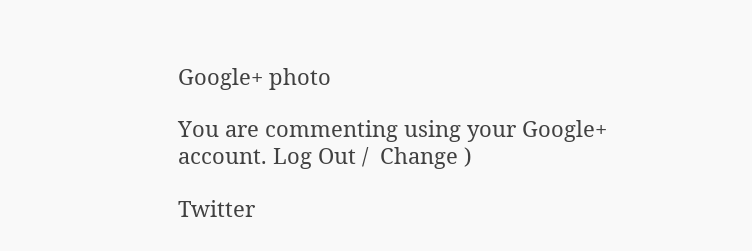Google+ photo

You are commenting using your Google+ account. Log Out /  Change )

Twitter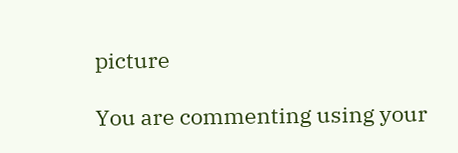picture

You are commenting using your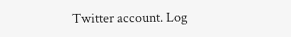Twitter account. Log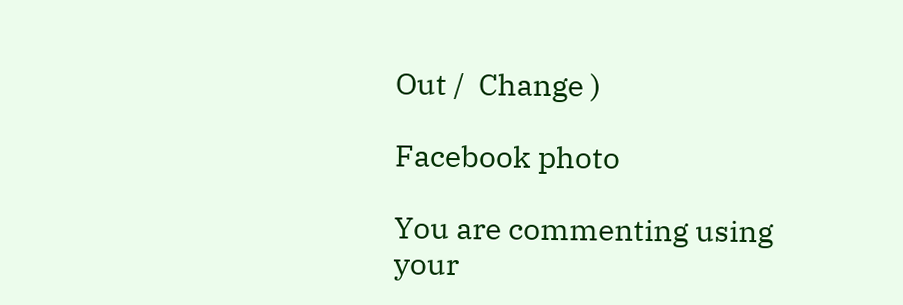Out /  Change )

Facebook photo

You are commenting using your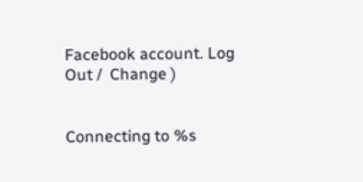Facebook account. Log Out /  Change )


Connecting to %s